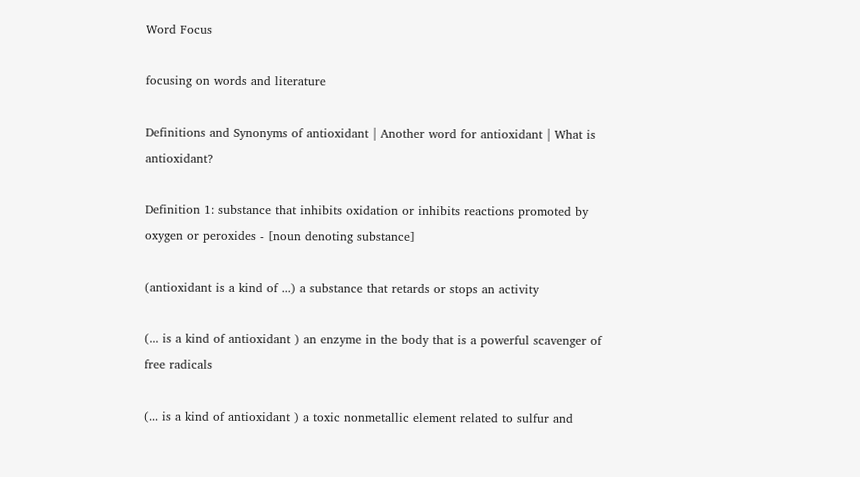Word Focus

focusing on words and literature

Definitions and Synonyms of antioxidant | Another word for antioxidant | What is antioxidant?

Definition 1: substance that inhibits oxidation or inhibits reactions promoted by oxygen or peroxides - [noun denoting substance]

(antioxidant is a kind of ...) a substance that retards or stops an activity

(... is a kind of antioxidant ) an enzyme in the body that is a powerful scavenger of free radicals

(... is a kind of antioxidant ) a toxic nonmetallic element related to sulfur and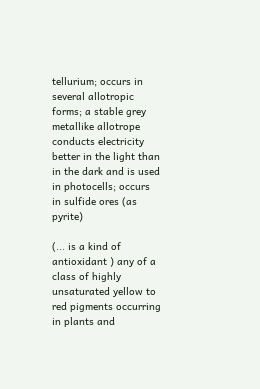tellurium; occurs in several allotropic forms; a stable grey metallike allotrope conducts electricity better in the light than in the dark and is used in photocells; occurs in sulfide ores (as pyrite)

(... is a kind of antioxidant ) any of a class of highly unsaturated yellow to red pigments occurring in plants and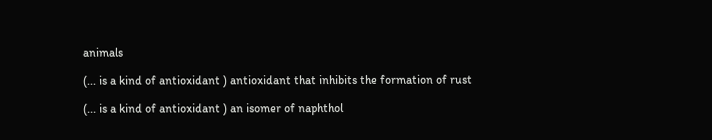animals

(... is a kind of antioxidant ) antioxidant that inhibits the formation of rust

(... is a kind of antioxidant ) an isomer of naphthol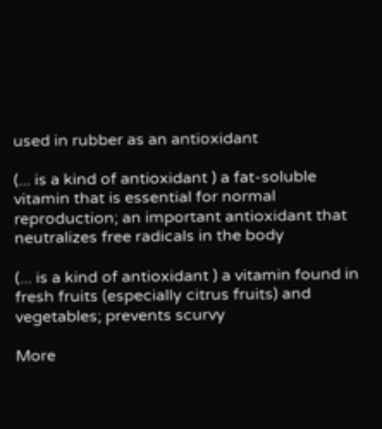used in rubber as an antioxidant

(... is a kind of antioxidant ) a fat-soluble vitamin that is essential for normal reproduction; an important antioxidant that neutralizes free radicals in the body

(... is a kind of antioxidant ) a vitamin found in fresh fruits (especially citrus fruits) and vegetables; prevents scurvy

More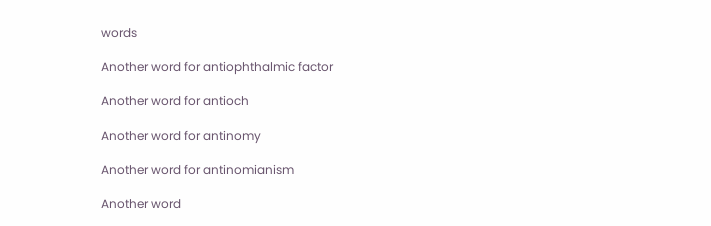words

Another word for antiophthalmic factor

Another word for antioch

Another word for antinomy

Another word for antinomianism

Another word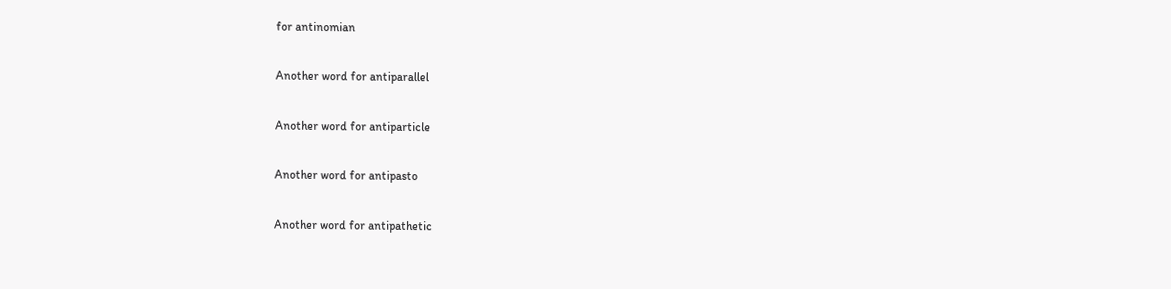for antinomian

Another word for antiparallel

Another word for antiparticle

Another word for antipasto

Another word for antipathetic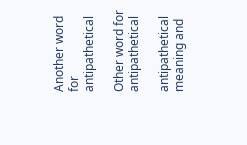Another word for antipathetical

Other word for antipathetical

antipathetical meaning and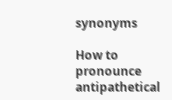synonyms

How to pronounce antipathetical